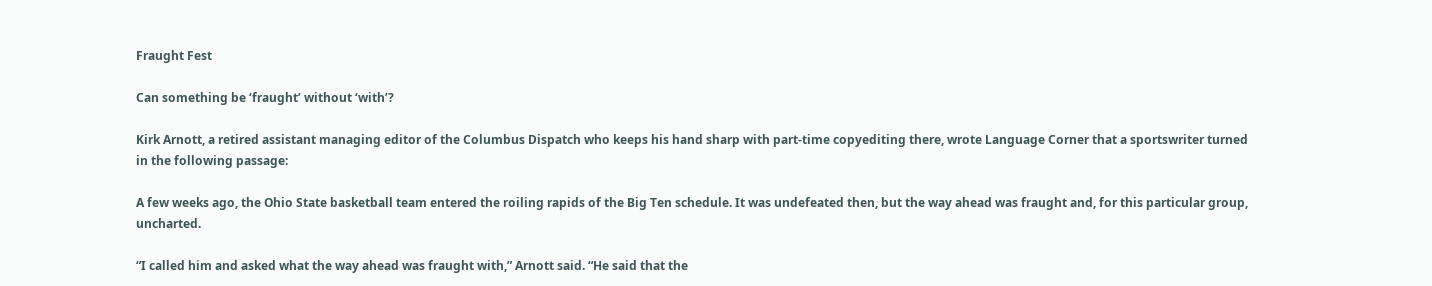Fraught Fest

Can something be ‘fraught’ without ‘with’?

Kirk Arnott, a retired assistant managing editor of the Columbus Dispatch who keeps his hand sharp with part-time copyediting there, wrote Language Corner that a sportswriter turned in the following passage:

A few weeks ago, the Ohio State basketball team entered the roiling rapids of the Big Ten schedule. It was undefeated then, but the way ahead was fraught and, for this particular group, uncharted.

“I called him and asked what the way ahead was fraught with,” Arnott said. “He said that the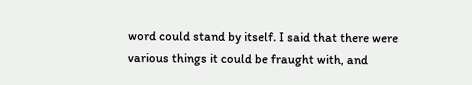word could stand by itself. I said that there were various things it could be fraught with, and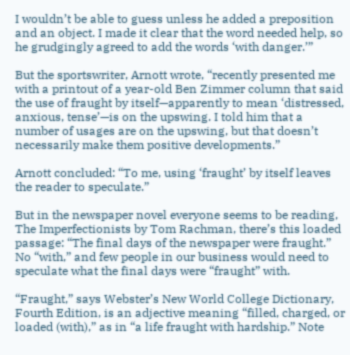I wouldn’t be able to guess unless he added a preposition and an object. I made it clear that the word needed help, so he grudgingly agreed to add the words ‘with danger.’”

But the sportswriter, Arnott wrote, “recently presented me with a printout of a year-old Ben Zimmer column that said the use of fraught by itself—apparently to mean ‘distressed, anxious, tense’—is on the upswing. I told him that a number of usages are on the upswing, but that doesn’t necessarily make them positive developments.”

Arnott concluded: “To me, using ‘fraught’ by itself leaves the reader to speculate.”

But in the newspaper novel everyone seems to be reading, The Imperfectionists by Tom Rachman, there’s this loaded passage: “The final days of the newspaper were fraught.” No “with,” and few people in our business would need to speculate what the final days were “fraught” with.

“Fraught,” says Webster’s New World College Dictionary, Fourth Edition, is an adjective meaning “filled, charged, or loaded (with),” as in “a life fraught with hardship.” Note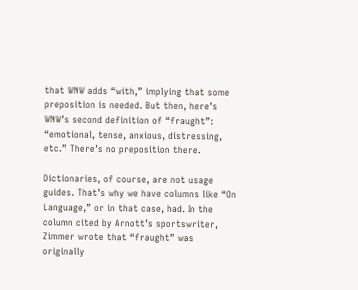that WNW adds “with,” implying that some preposition is needed. But then, here’s WNW’s second definition of “fraught”: “emotional, tense, anxious, distressing, etc.” There’s no preposition there.

Dictionaries, of course, are not usage guides. That’s why we have columns like “On Language,” or in that case, had. In the column cited by Arnott’s sportswriter, Zimmer wrote that “fraught” was originally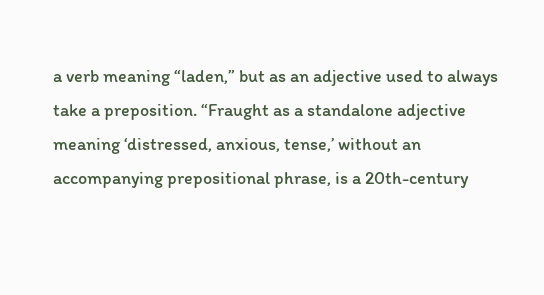a verb meaning “laden,” but as an adjective used to always take a preposition. “Fraught as a standalone adjective meaning ‘distressed, anxious, tense,’ without an accompanying prepositional phrase, is a 20th-century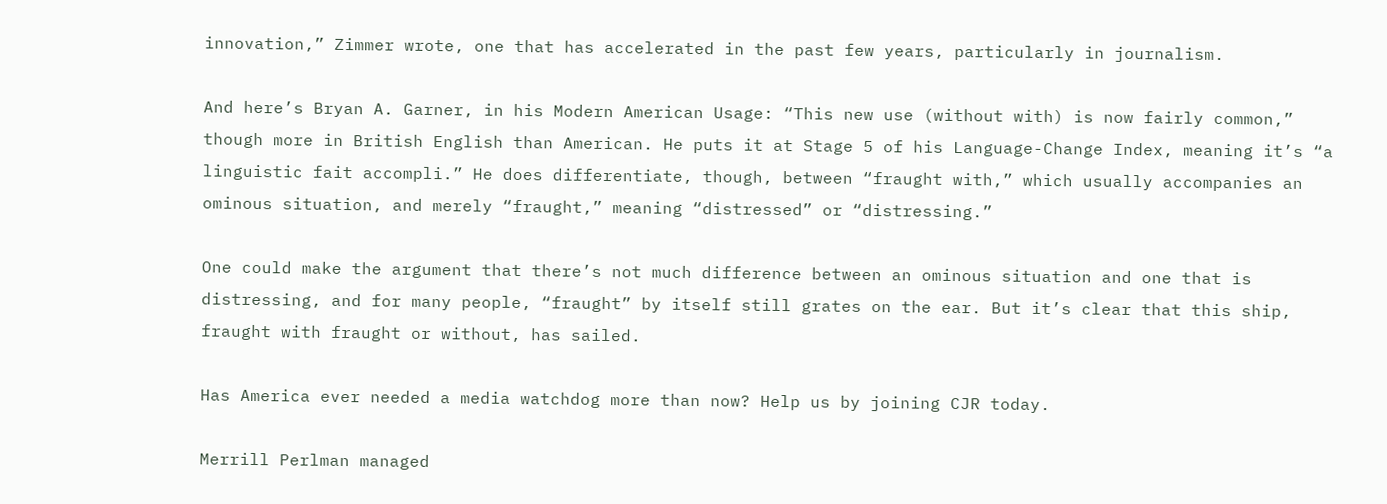innovation,” Zimmer wrote, one that has accelerated in the past few years, particularly in journalism.

And here’s Bryan A. Garner, in his Modern American Usage: “This new use (without with) is now fairly common,” though more in British English than American. He puts it at Stage 5 of his Language-Change Index, meaning it’s “a linguistic fait accompli.” He does differentiate, though, between “fraught with,” which usually accompanies an ominous situation, and merely “fraught,” meaning “distressed” or “distressing.”

One could make the argument that there’s not much difference between an ominous situation and one that is distressing, and for many people, “fraught” by itself still grates on the ear. But it’s clear that this ship, fraught with fraught or without, has sailed.

Has America ever needed a media watchdog more than now? Help us by joining CJR today.

Merrill Perlman managed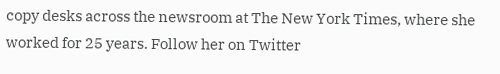copy desks across the newsroom at The New York Times, where she worked for 25 years. Follow her on Twitter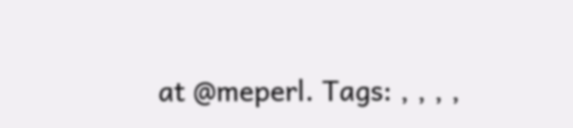at @meperl. Tags: , , , ,